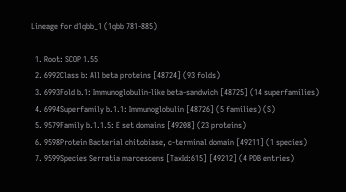Lineage for d1qbb_1 (1qbb 781-885)

  1. Root: SCOP 1.55
  2. 6992Class b: All beta proteins [48724] (93 folds)
  3. 6993Fold b.1: Immunoglobulin-like beta-sandwich [48725] (14 superfamilies)
  4. 6994Superfamily b.1.1: Immunoglobulin [48726] (5 families) (S)
  5. 9579Family b.1.1.5: E set domains [49208] (23 proteins)
  6. 9598Protein Bacterial chitobiase, c-terminal domain [49211] (1 species)
  7. 9599Species Serratia marcescens [TaxId:615] [49212] (4 PDB entries)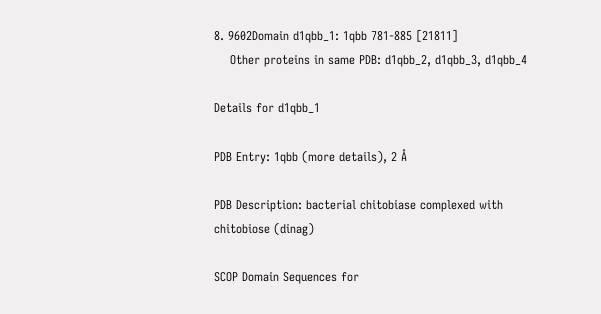8. 9602Domain d1qbb_1: 1qbb 781-885 [21811]
    Other proteins in same PDB: d1qbb_2, d1qbb_3, d1qbb_4

Details for d1qbb_1

PDB Entry: 1qbb (more details), 2 Å

PDB Description: bacterial chitobiase complexed with chitobiose (dinag)

SCOP Domain Sequences for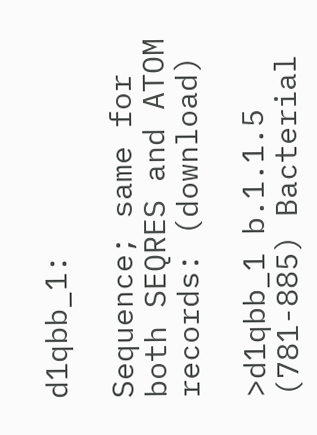d1qbb_1:

Sequence; same for both SEQRES and ATOM records: (download)

>d1qbb_1 b.1.1.5 (781-885) Bacterial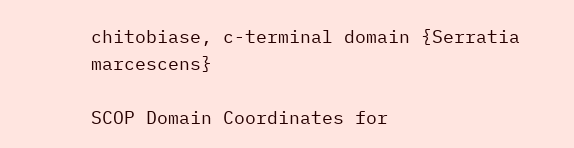chitobiase, c-terminal domain {Serratia marcescens}

SCOP Domain Coordinates for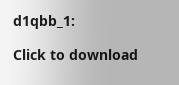d1qbb_1:

Click to download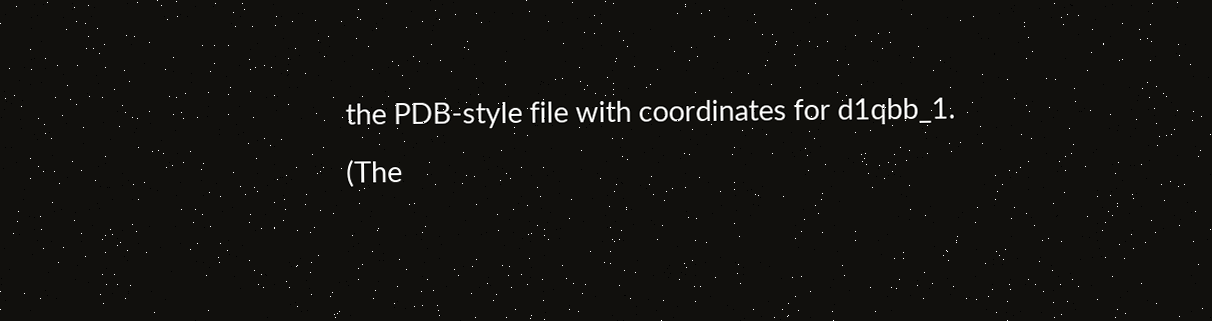the PDB-style file with coordinates for d1qbb_1.
(The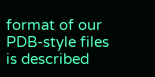format of our PDB-style files is described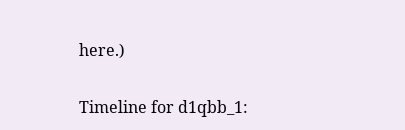here.)

Timeline for d1qbb_1: